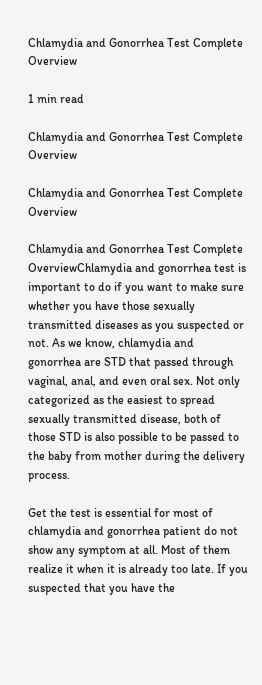Chlamydia and Gonorrhea Test Complete Overview

1 min read

Chlamydia and Gonorrhea Test Complete Overview

Chlamydia and Gonorrhea Test Complete Overview

Chlamydia and Gonorrhea Test Complete OverviewChlamydia and gonorrhea test is important to do if you want to make sure whether you have those sexually transmitted diseases as you suspected or not. As we know, chlamydia and gonorrhea are STD that passed through vaginal, anal, and even oral sex. Not only categorized as the easiest to spread sexually transmitted disease, both of those STD is also possible to be passed to the baby from mother during the delivery process.

Get the test is essential for most of chlamydia and gonorrhea patient do not show any symptom at all. Most of them realize it when it is already too late. If you suspected that you have the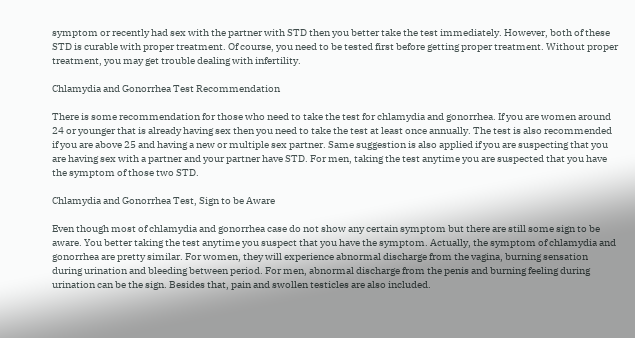symptom or recently had sex with the partner with STD then you better take the test immediately. However, both of these STD is curable with proper treatment. Of course, you need to be tested first before getting proper treatment. Without proper treatment, you may get trouble dealing with infertility.

Chlamydia and Gonorrhea Test Recommendation

There is some recommendation for those who need to take the test for chlamydia and gonorrhea. If you are women around 24 or younger that is already having sex then you need to take the test at least once annually. The test is also recommended if you are above 25 and having a new or multiple sex partner. Same suggestion is also applied if you are suspecting that you are having sex with a partner and your partner have STD. For men, taking the test anytime you are suspected that you have the symptom of those two STD.

Chlamydia and Gonorrhea Test, Sign to be Aware

Even though most of chlamydia and gonorrhea case do not show any certain symptom but there are still some sign to be aware. You better taking the test anytime you suspect that you have the symptom. Actually, the symptom of chlamydia and gonorrhea are pretty similar. For women, they will experience abnormal discharge from the vagina, burning sensation during urination and bleeding between period. For men, abnormal discharge from the penis and burning feeling during urination can be the sign. Besides that, pain and swollen testicles are also included.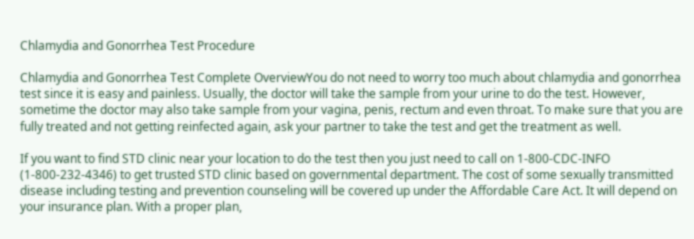Chlamydia and Gonorrhea Test Procedure

Chlamydia and Gonorrhea Test Complete OverviewYou do not need to worry too much about chlamydia and gonorrhea test since it is easy and painless. Usually, the doctor will take the sample from your urine to do the test. However, sometime the doctor may also take sample from your vagina, penis, rectum and even throat. To make sure that you are fully treated and not getting reinfected again, ask your partner to take the test and get the treatment as well.

If you want to find STD clinic near your location to do the test then you just need to call on 1-800-CDC-INFO (1-800-232-4346) to get trusted STD clinic based on governmental department. The cost of some sexually transmitted disease including testing and prevention counseling will be covered up under the Affordable Care Act. It will depend on your insurance plan. With a proper plan,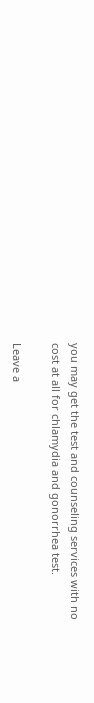you may get the test and counseling services with no cost at all for chlamydia and gonorrhea test.

Leave a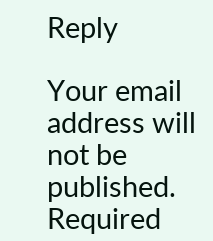Reply

Your email address will not be published. Required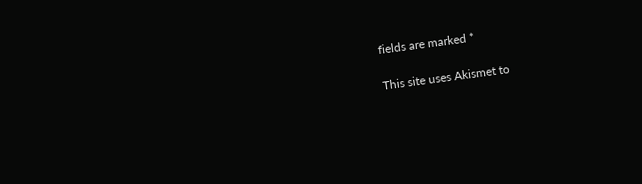fields are marked *

This site uses Akismet to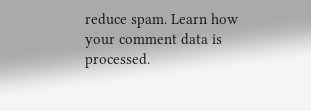reduce spam. Learn how your comment data is processed.